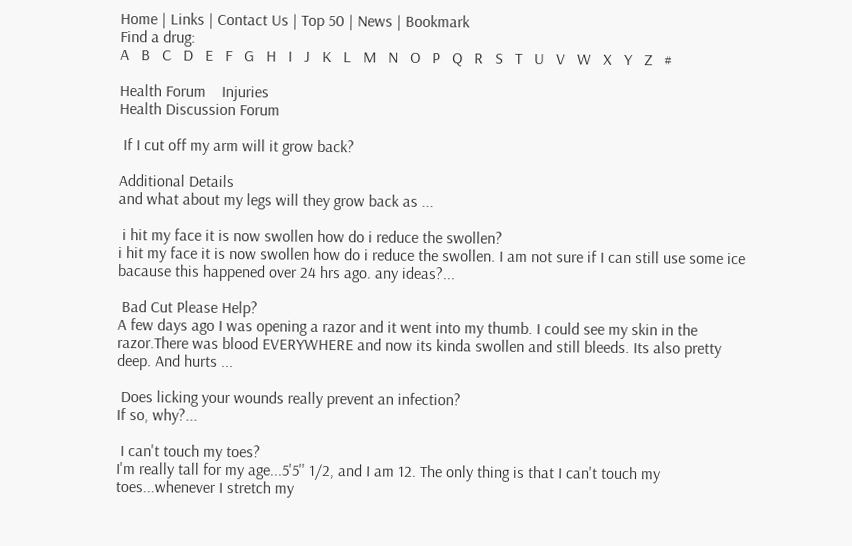Home | Links | Contact Us | Top 50 | News | Bookmark
Find a drug:
A   B   C   D   E   F   G   H   I   J   K   L   M   N   O   P   Q   R   S   T   U   V   W   X   Y   Z   #

Health Forum    Injuries
Health Discussion Forum

 If I cut off my arm will it grow back?

Additional Details
and what about my legs will they grow back as ...

 i hit my face it is now swollen how do i reduce the swollen?
i hit my face it is now swollen how do i reduce the swollen. I am not sure if I can still use some ice bacause this happened over 24 hrs ago. any ideas?...

 Bad Cut Please Help?
A few days ago I was opening a razor and it went into my thumb. I could see my skin in the razor.There was blood EVERYWHERE and now its kinda swollen and still bleeds. Its also pretty deep. And hurts ...

 Does licking your wounds really prevent an infection?
If so, why?...

 I can't touch my toes?
I'm really tall for my age...5'5'' 1/2, and I am 12. The only thing is that I can't touch my toes...whenever I stretch my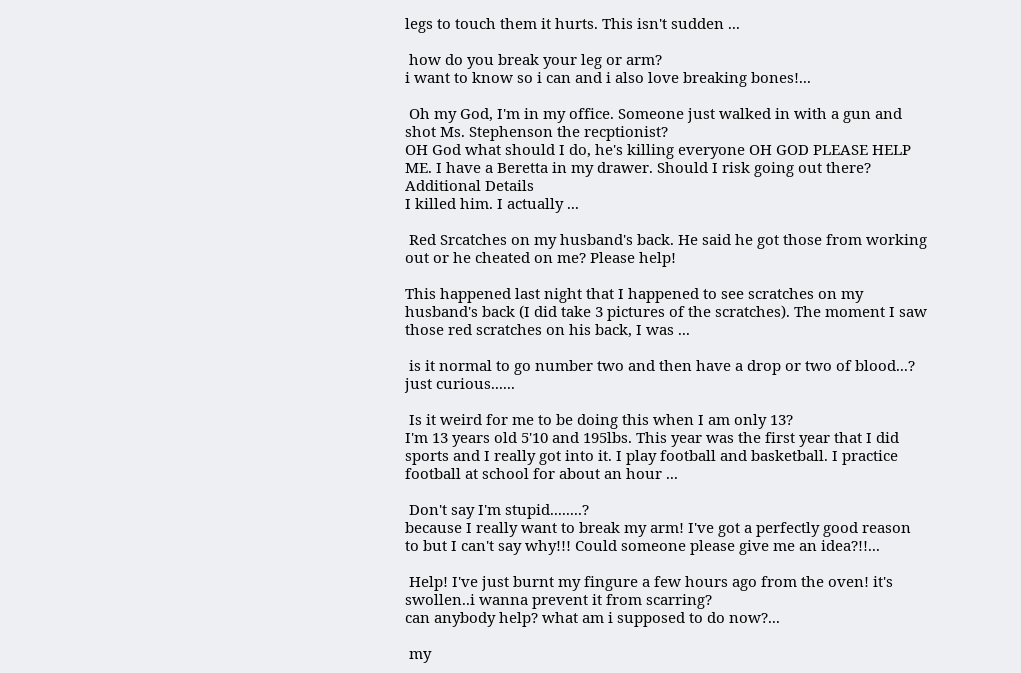legs to touch them it hurts. This isn't sudden ...

 how do you break your leg or arm?
i want to know so i can and i also love breaking bones!...

 Oh my God, I'm in my office. Someone just walked in with a gun and shot Ms. Stephenson the recptionist?
OH God what should I do, he's killing everyone OH GOD PLEASE HELP ME. I have a Beretta in my drawer. Should I risk going out there?
Additional Details
I killed him. I actually ...

 Red Srcatches on my husband's back. He said he got those from working out or he cheated on me? Please help!

This happened last night that I happened to see scratches on my husband's back (I did take 3 pictures of the scratches). The moment I saw those red scratches on his back, I was ...

 is it normal to go number two and then have a drop or two of blood...?
just curious......

 Is it weird for me to be doing this when I am only 13?
I'm 13 years old 5'10 and 195lbs. This year was the first year that I did sports and I really got into it. I play football and basketball. I practice football at school for about an hour ...

 Don't say I'm stupid........?
because I really want to break my arm! I've got a perfectly good reason to but I can't say why!!! Could someone please give me an idea?!!...

 Help! I've just burnt my fingure a few hours ago from the oven! it's swollen..i wanna prevent it from scarring?
can anybody help? what am i supposed to do now?...

 my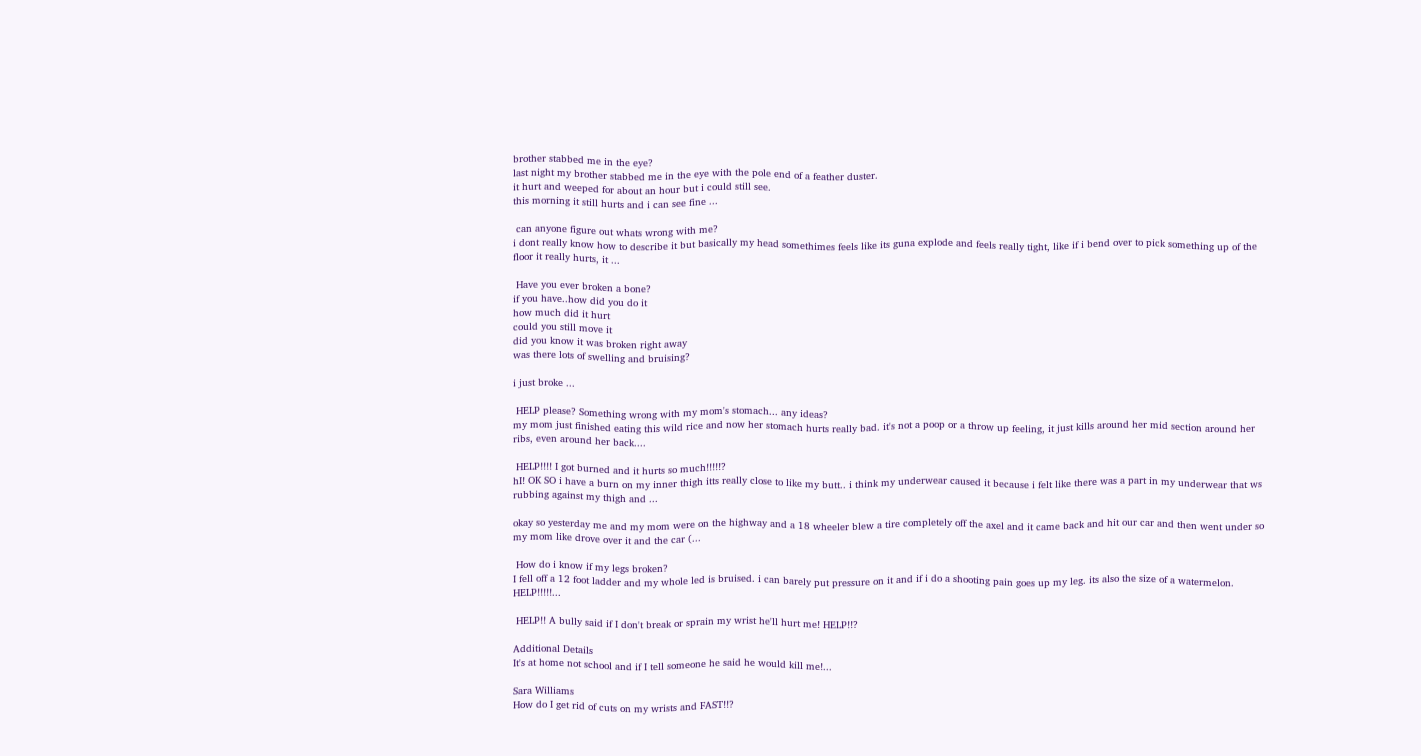brother stabbed me in the eye?
last night my brother stabbed me in the eye with the pole end of a feather duster.
it hurt and weeped for about an hour but i could still see.
this morning it still hurts and i can see fine ...

 can anyone figure out whats wrong with me?
i dont really know how to describe it but basically my head somethimes feels like its guna explode and feels really tight, like if i bend over to pick something up of the floor it really hurts, it ...

 Have you ever broken a bone?
if you have..how did you do it
how much did it hurt
could you still move it
did you know it was broken right away
was there lots of swelling and bruising?

i just broke ...

 HELP please? Something wrong with my mom's stomach... any ideas?
my mom just finished eating this wild rice and now her stomach hurts really bad. it's not a poop or a throw up feeling, it just kills around her mid section around her ribs, even around her back....

 HELP!!!! I got burned and it hurts so much!!!!!?
hI! OK SO i have a burn on my inner thigh itts really close to like my butt.. i think my underwear caused it because i felt like there was a part in my underwear that ws rubbing against my thigh and ...

okay so yesterday me and my mom were on the highway and a 18 wheeler blew a tire completely off the axel and it came back and hit our car and then went under so my mom like drove over it and the car (...

 How do i know if my legs broken?
I fell off a 12 foot ladder and my whole led is bruised. i can barely put pressure on it and if i do a shooting pain goes up my leg. its also the size of a watermelon. HELP!!!!!...

 HELP!! A bully said if I don't break or sprain my wrist he'll hurt me! HELP!!?

Additional Details
It's at home not school and if I tell someone he said he would kill me!...

Sara Williams
How do I get rid of cuts on my wrists and FAST!!?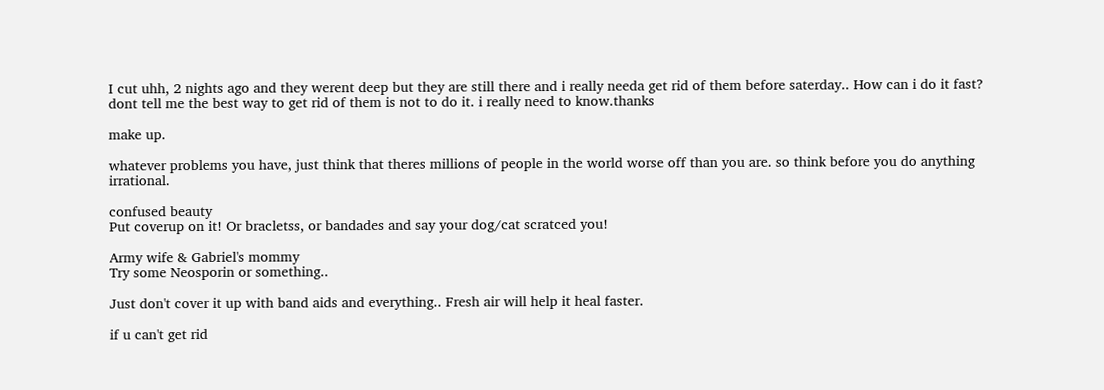I cut uhh, 2 nights ago and they werent deep but they are still there and i really needa get rid of them before saterday.. How can i do it fast?
dont tell me the best way to get rid of them is not to do it. i really need to know.thanks

make up.

whatever problems you have, just think that theres millions of people in the world worse off than you are. so think before you do anything irrational.

confused beauty
Put coverup on it! Or bracletss, or bandades and say your dog/cat scratced you!

Army wife & Gabriel's mommy
Try some Neosporin or something..

Just don't cover it up with band aids and everything.. Fresh air will help it heal faster.

if u can't get rid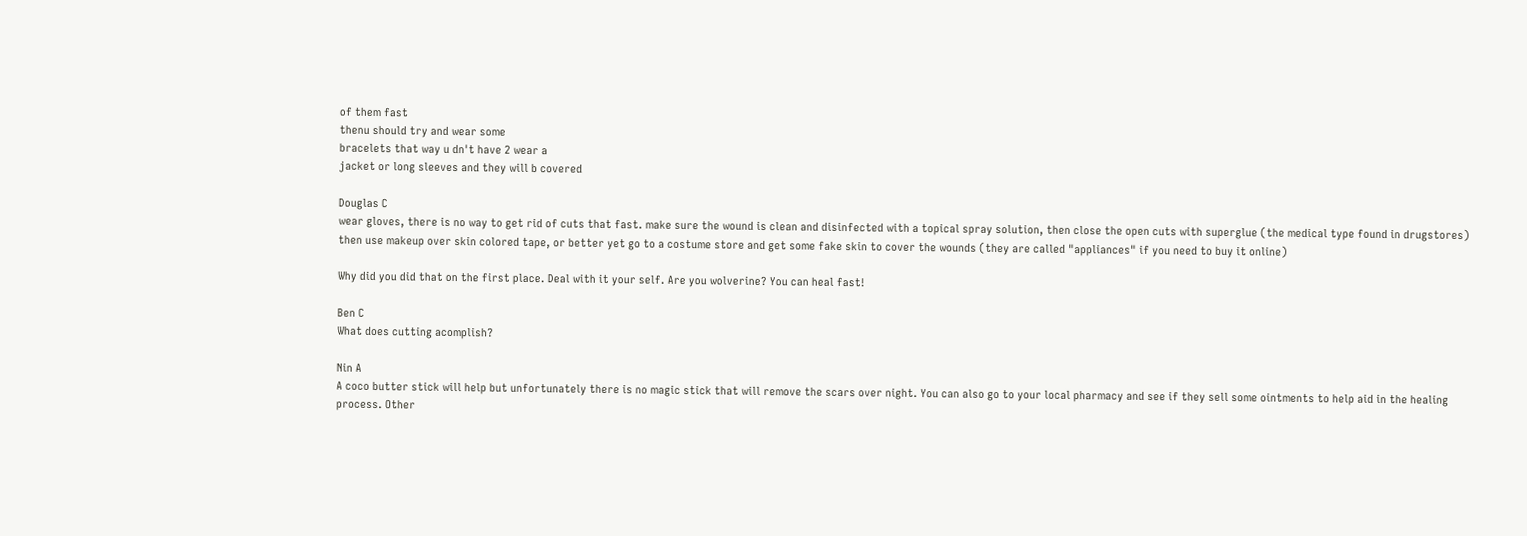of them fast
thenu should try and wear some
bracelets that way u dn't have 2 wear a
jacket or long sleeves and they will b covered

Douglas C
wear gloves, there is no way to get rid of cuts that fast. make sure the wound is clean and disinfected with a topical spray solution, then close the open cuts with superglue (the medical type found in drugstores) then use makeup over skin colored tape, or better yet go to a costume store and get some fake skin to cover the wounds (they are called "appliances" if you need to buy it online)

Why did you did that on the first place. Deal with it your self. Are you wolverine? You can heal fast!

Ben C
What does cutting acomplish?

Nin A
A coco butter stick will help but unfortunately there is no magic stick that will remove the scars over night. You can also go to your local pharmacy and see if they sell some ointments to help aid in the healing process. Other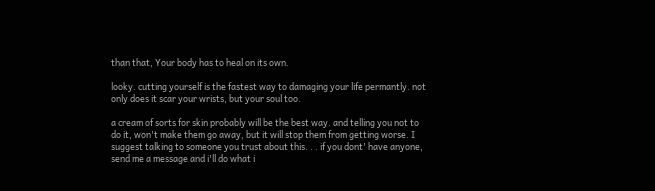than that, Your body has to heal on its own.

looky. cutting yourself is the fastest way to damaging your life permantly. not only does it scar your wrists, but your soul too.

a cream of sorts for skin probably will be the best way. and telling you not to do it, won't make them go away, but it will stop them from getting worse. I suggest talking to someone you trust about this. . . if you dont' have anyone, send me a message and i'll do what i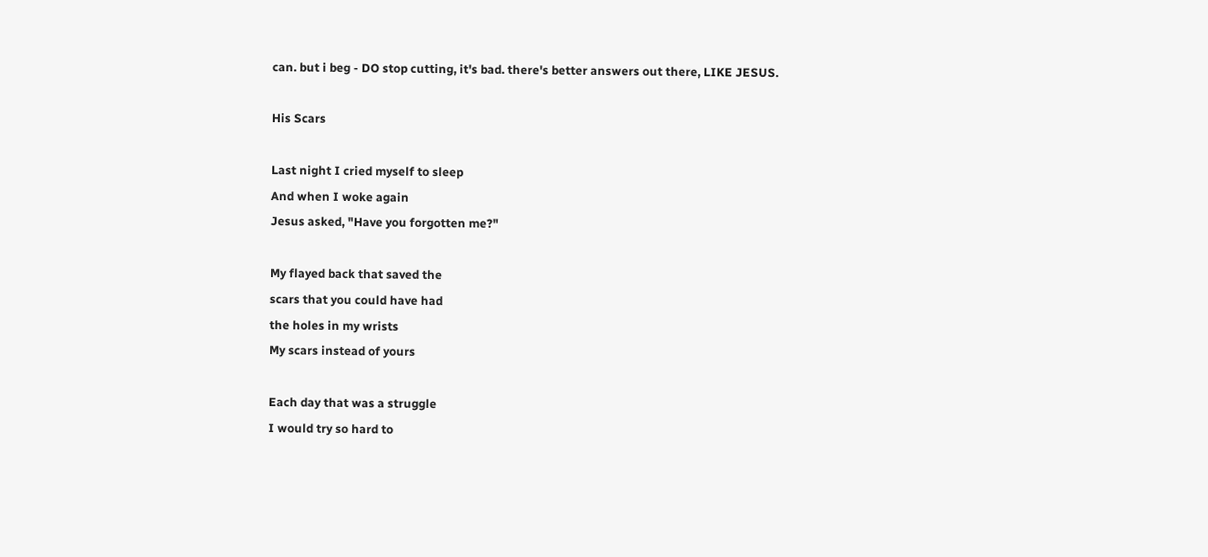can. but i beg - DO stop cutting, it's bad. there's better answers out there, LIKE JESUS.

His Scars

Last night I cried myself to sleep
And when I woke again
Jesus asked, "Have you forgotten me?"

My flayed back that saved the
scars that you could have had
the holes in my wrists
My scars instead of yours

Each day that was a struggle
I would try so hard to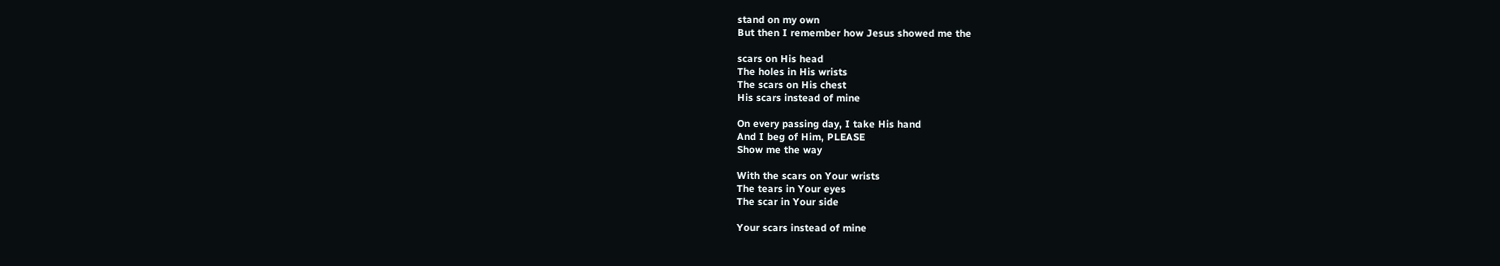stand on my own
But then I remember how Jesus showed me the

scars on His head
The holes in His wrists
The scars on His chest
His scars instead of mine

On every passing day, I take His hand
And I beg of Him, PLEASE
Show me the way

With the scars on Your wrists
The tears in Your eyes
The scar in Your side

Your scars instead of mine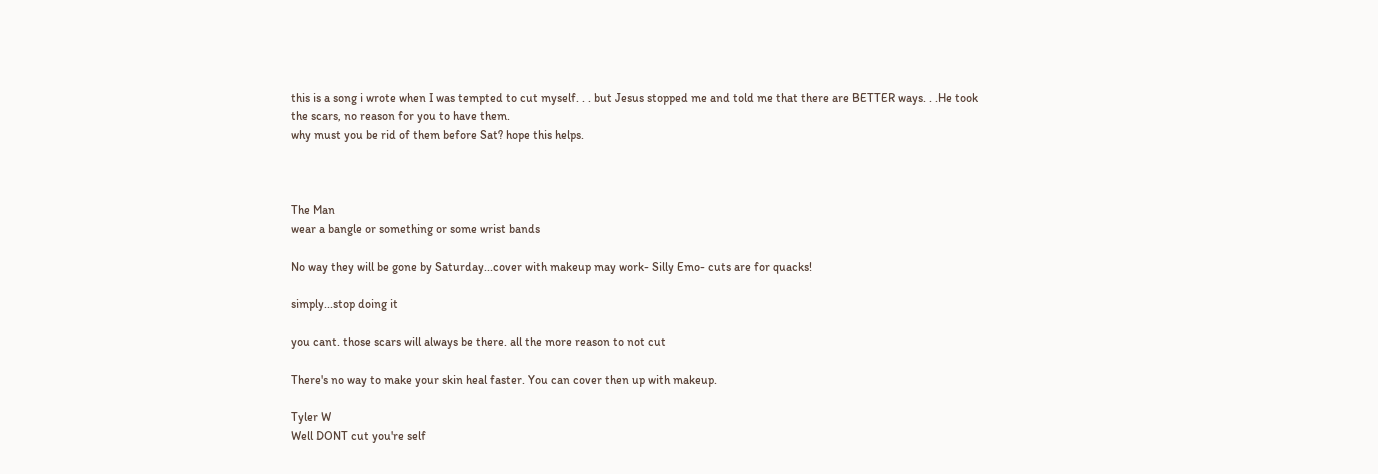this is a song i wrote when I was tempted to cut myself. . . but Jesus stopped me and told me that there are BETTER ways. . .He took the scars, no reason for you to have them.
why must you be rid of them before Sat? hope this helps.



The Man
wear a bangle or something or some wrist bands

No way they will be gone by Saturday...cover with makeup may work- Silly Emo- cuts are for quacks!

simply...stop doing it

you cant. those scars will always be there. all the more reason to not cut

There's no way to make your skin heal faster. You can cover then up with makeup.

Tyler W
Well DONT cut you're self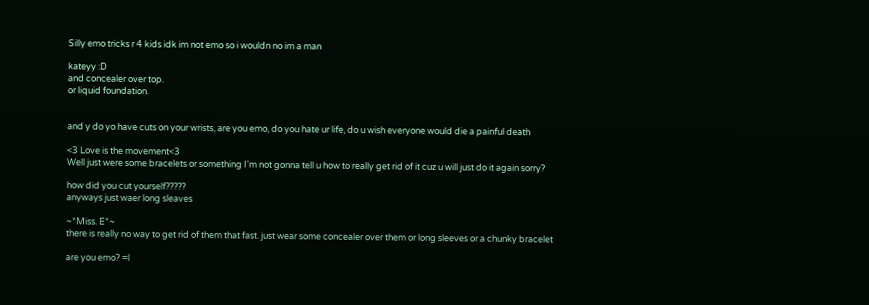Silly emo tricks r 4 kids idk im not emo so i wouldn no im a man

kateyy :D
and concealer over top.
or liquid foundation.


and y do yo have cuts on your wrists, are you emo, do you hate ur life, do u wish everyone would die a painful death

<3 Love is the movement<3
Well just were some bracelets or something I'm not gonna tell u how to really get rid of it cuz u will just do it again sorry?

how did you cut yourself?????
anyways just waer long sleaves

~*Miss. E*~
there is really no way to get rid of them that fast. just wear some concealer over them or long sleeves or a chunky bracelet

are you emo? =l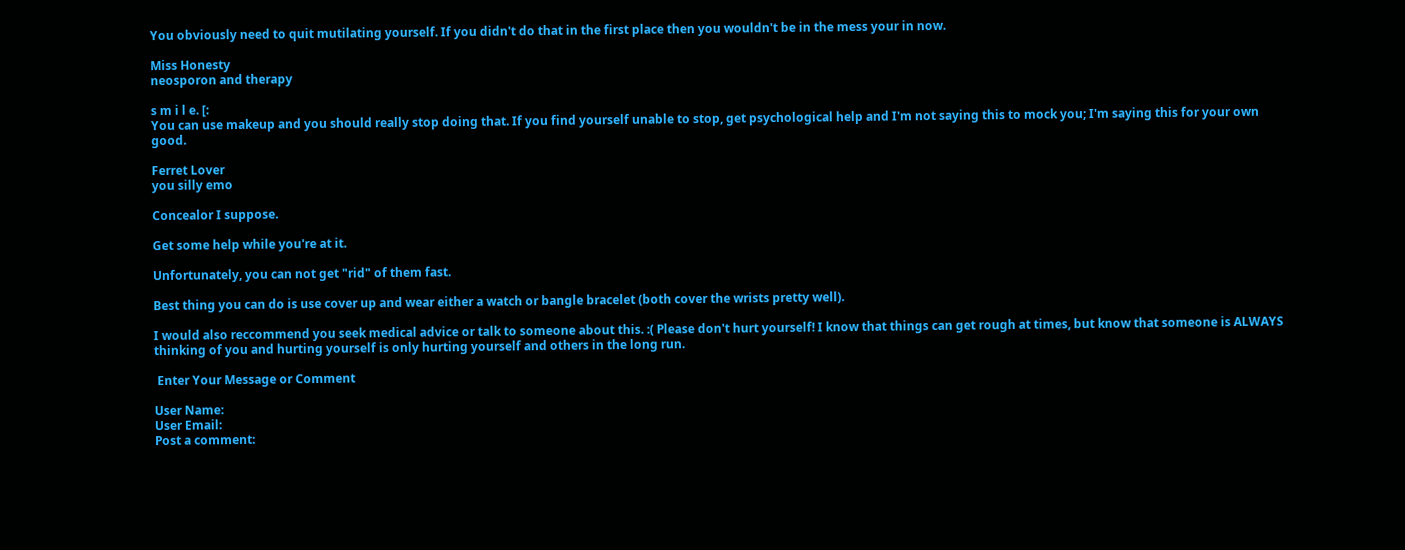You obviously need to quit mutilating yourself. If you didn't do that in the first place then you wouldn't be in the mess your in now.

Miss Honesty
neosporon and therapy

s m i l e. [:
You can use makeup and you should really stop doing that. If you find yourself unable to stop, get psychological help and I'm not saying this to mock you; I'm saying this for your own good.

Ferret Lover
you silly emo

Concealor I suppose.

Get some help while you're at it.

Unfortunately, you can not get "rid" of them fast.

Best thing you can do is use cover up and wear either a watch or bangle bracelet (both cover the wrists pretty well).

I would also reccommend you seek medical advice or talk to someone about this. :( Please don't hurt yourself! I know that things can get rough at times, but know that someone is ALWAYS thinking of you and hurting yourself is only hurting yourself and others in the long run.

 Enter Your Message or Comment

User Name:
User Email:
Post a comment: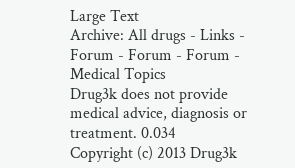Large Text
Archive: All drugs - Links - Forum - Forum - Forum - Medical Topics
Drug3k does not provide medical advice, diagnosis or treatment. 0.034
Copyright (c) 2013 Drug3k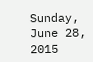Sunday, June 28, 2015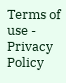Terms of use - Privacy Policy